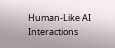Human-Like AI Interactions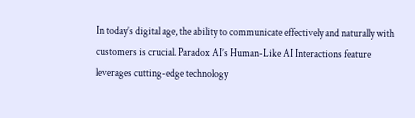In today’s digital age, the ability to communicate effectively and naturally with customers is crucial. Paradox AI’s Human-Like AI Interactions feature leverages cutting-edge technology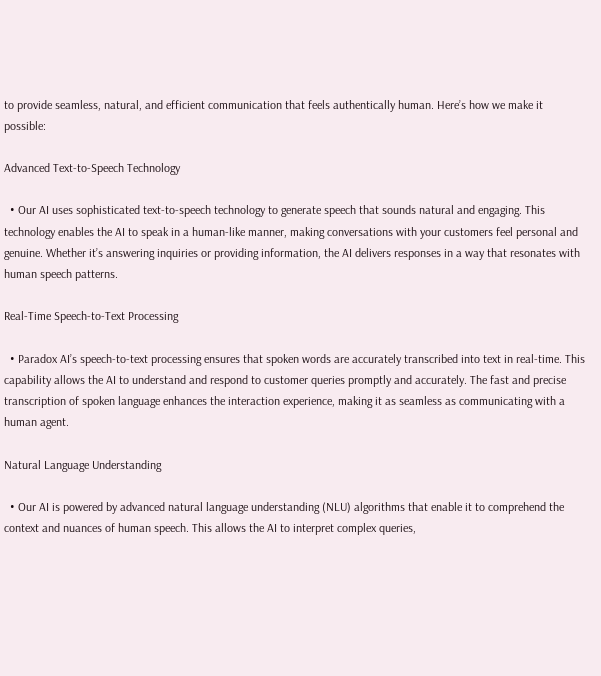to provide seamless, natural, and efficient communication that feels authentically human. Here’s how we make it possible:

Advanced Text-to-Speech Technology

  • Our AI uses sophisticated text-to-speech technology to generate speech that sounds natural and engaging. This technology enables the AI to speak in a human-like manner, making conversations with your customers feel personal and genuine. Whether it’s answering inquiries or providing information, the AI delivers responses in a way that resonates with human speech patterns.

Real-Time Speech-to-Text Processing

  • Paradox AI’s speech-to-text processing ensures that spoken words are accurately transcribed into text in real-time. This capability allows the AI to understand and respond to customer queries promptly and accurately. The fast and precise transcription of spoken language enhances the interaction experience, making it as seamless as communicating with a human agent.

Natural Language Understanding

  • Our AI is powered by advanced natural language understanding (NLU) algorithms that enable it to comprehend the context and nuances of human speech. This allows the AI to interpret complex queries,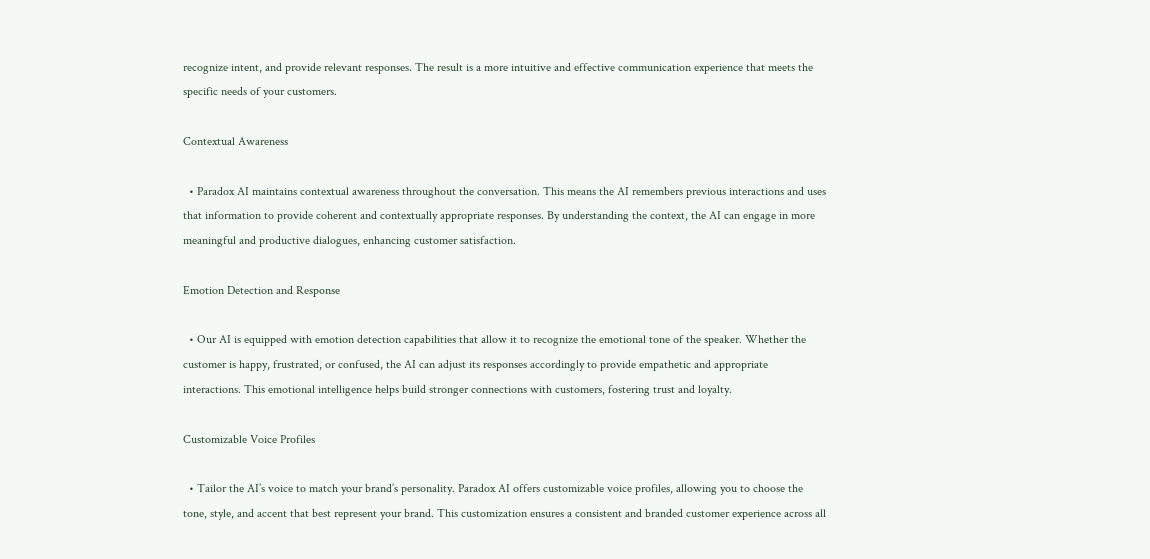recognize intent, and provide relevant responses. The result is a more intuitive and effective communication experience that meets the specific needs of your customers.

Contextual Awareness

  • Paradox AI maintains contextual awareness throughout the conversation. This means the AI remembers previous interactions and uses that information to provide coherent and contextually appropriate responses. By understanding the context, the AI can engage in more meaningful and productive dialogues, enhancing customer satisfaction.

Emotion Detection and Response

  • Our AI is equipped with emotion detection capabilities that allow it to recognize the emotional tone of the speaker. Whether the customer is happy, frustrated, or confused, the AI can adjust its responses accordingly to provide empathetic and appropriate interactions. This emotional intelligence helps build stronger connections with customers, fostering trust and loyalty.

Customizable Voice Profiles

  • Tailor the AI’s voice to match your brand’s personality. Paradox AI offers customizable voice profiles, allowing you to choose the tone, style, and accent that best represent your brand. This customization ensures a consistent and branded customer experience across all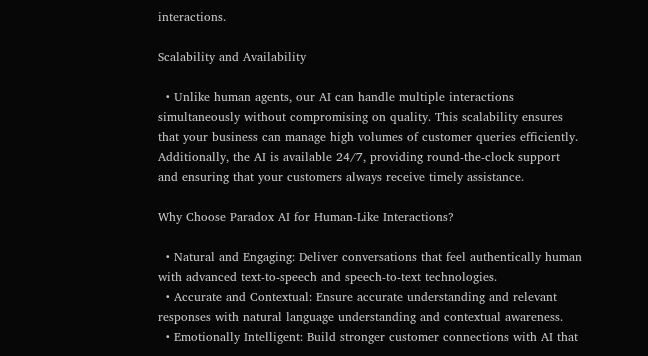interactions.

Scalability and Availability

  • Unlike human agents, our AI can handle multiple interactions simultaneously without compromising on quality. This scalability ensures that your business can manage high volumes of customer queries efficiently. Additionally, the AI is available 24/7, providing round-the-clock support and ensuring that your customers always receive timely assistance.

Why Choose Paradox AI for Human-Like Interactions?

  • Natural and Engaging: Deliver conversations that feel authentically human with advanced text-to-speech and speech-to-text technologies.
  • Accurate and Contextual: Ensure accurate understanding and relevant responses with natural language understanding and contextual awareness.
  • Emotionally Intelligent: Build stronger customer connections with AI that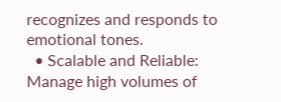recognizes and responds to emotional tones.
  • Scalable and Reliable: Manage high volumes of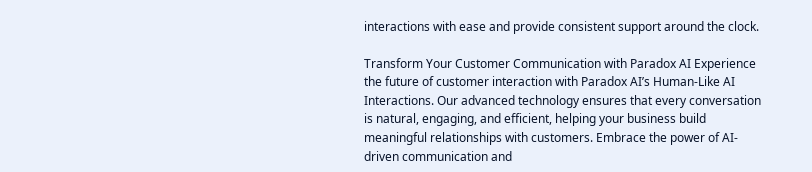interactions with ease and provide consistent support around the clock.

Transform Your Customer Communication with Paradox AI Experience the future of customer interaction with Paradox AI’s Human-Like AI Interactions. Our advanced technology ensures that every conversation is natural, engaging, and efficient, helping your business build meaningful relationships with customers. Embrace the power of AI-driven communication and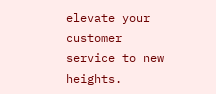elevate your customer service to new heights.